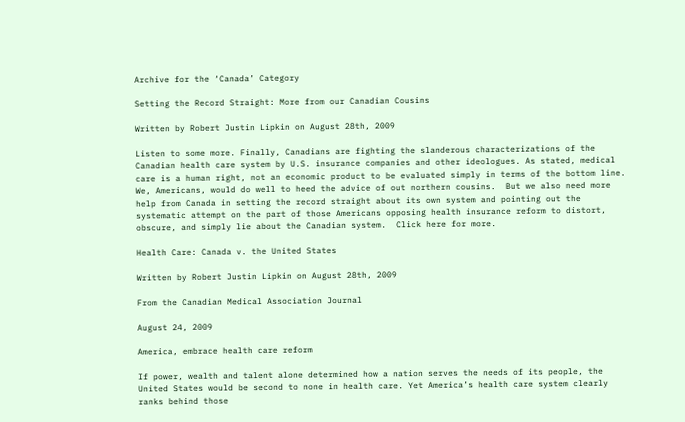Archive for the ‘Canada’ Category

Setting the Record Straight: More from our Canadian Cousins

Written by Robert Justin Lipkin on August 28th, 2009

Listen to some more. Finally, Canadians are fighting the slanderous characterizations of the Canadian health care system by U.S. insurance companies and other ideologues. As stated, medical care is a human right, not an economic product to be evaluated simply in terms of the bottom line.  We, Americans, would do well to heed the advice of out northern cousins.  But we also need more help from Canada in setting the record straight about its own system and pointing out the systematic attempt on the part of those Americans opposing health insurance reform to distort, obscure, and simply lie about the Canadian system.  Click here for more.

Health Care: Canada v. the United States

Written by Robert Justin Lipkin on August 28th, 2009

From the Canadian Medical Association Journal

August 24, 2009

America, embrace health care reform

If power, wealth and talent alone determined how a nation serves the needs of its people, the United States would be second to none in health care. Yet America’s health care system clearly ranks behind those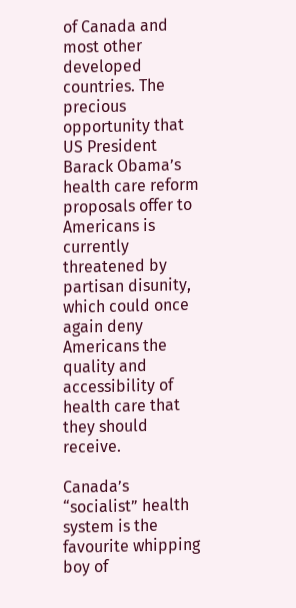of Canada and most other developed countries. The precious opportunity that US President Barack Obama’s health care reform proposals offer to Americans is currently threatened by partisan disunity, which could once again deny Americans the quality and accessibility of health care that they should receive.

Canada’s “socialist” health system is the favourite whipping boy of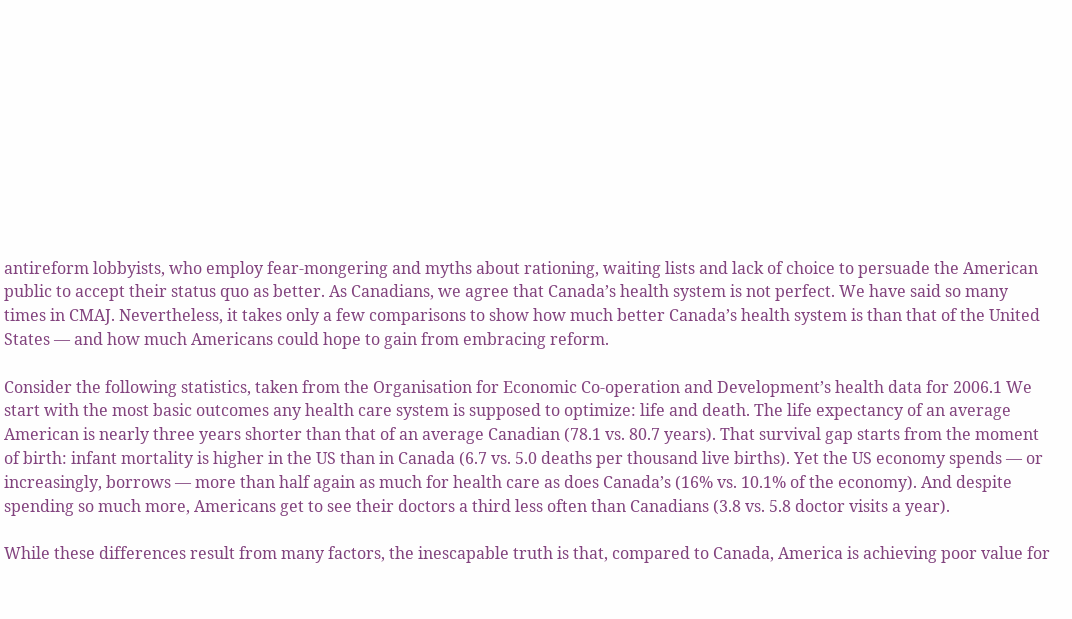antireform lobbyists, who employ fear-mongering and myths about rationing, waiting lists and lack of choice to persuade the American public to accept their status quo as better. As Canadians, we agree that Canada’s health system is not perfect. We have said so many times in CMAJ. Nevertheless, it takes only a few comparisons to show how much better Canada’s health system is than that of the United States — and how much Americans could hope to gain from embracing reform.

Consider the following statistics, taken from the Organisation for Economic Co-operation and Development’s health data for 2006.1 We start with the most basic outcomes any health care system is supposed to optimize: life and death. The life expectancy of an average American is nearly three years shorter than that of an average Canadian (78.1 vs. 80.7 years). That survival gap starts from the moment of birth: infant mortality is higher in the US than in Canada (6.7 vs. 5.0 deaths per thousand live births). Yet the US economy spends — or increasingly, borrows — more than half again as much for health care as does Canada’s (16% vs. 10.1% of the economy). And despite spending so much more, Americans get to see their doctors a third less often than Canadians (3.8 vs. 5.8 doctor visits a year).

While these differences result from many factors, the inescapable truth is that, compared to Canada, America is achieving poor value for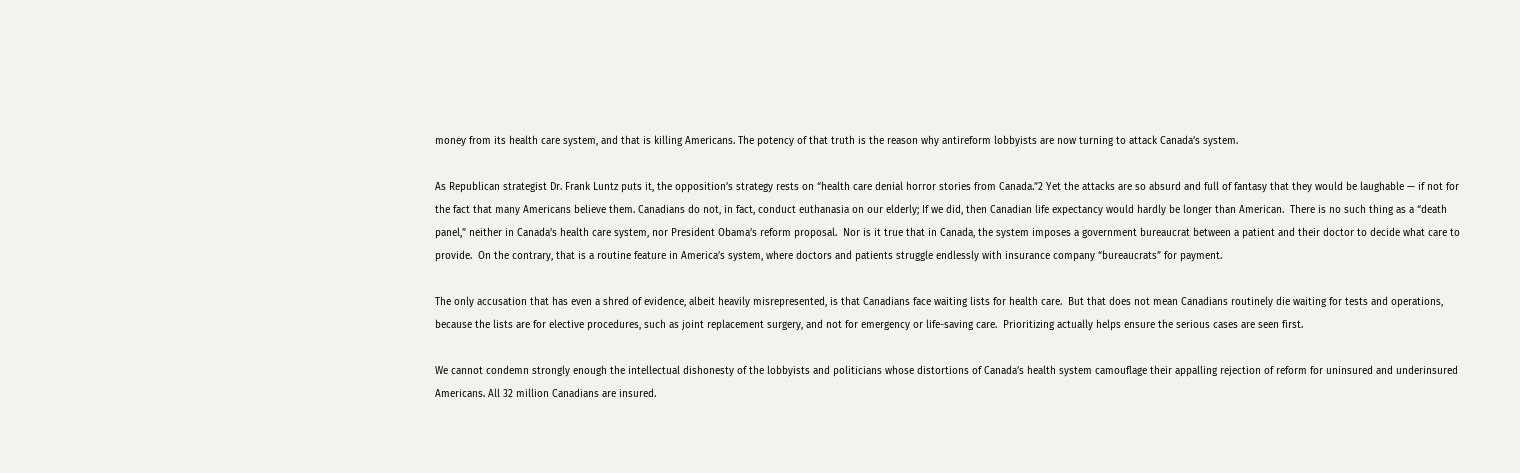money from its health care system, and that is killing Americans. The potency of that truth is the reason why antireform lobbyists are now turning to attack Canada’s system.

As Republican strategist Dr. Frank Luntz puts it, the opposition’s strategy rests on “health care denial horror stories from Canada.”2 Yet the attacks are so absurd and full of fantasy that they would be laughable — if not for the fact that many Americans believe them. Canadians do not, in fact, conduct euthanasia on our elderly; If we did, then Canadian life expectancy would hardly be longer than American.  There is no such thing as a “death panel,” neither in Canada’s health care system, nor President Obama’s reform proposal.  Nor is it true that in Canada, the system imposes a government bureaucrat between a patient and their doctor to decide what care to provide.  On the contrary, that is a routine feature in America’s system, where doctors and patients struggle endlessly with insurance company “bureaucrats” for payment.

The only accusation that has even a shred of evidence, albeit heavily misrepresented, is that Canadians face waiting lists for health care.  But that does not mean Canadians routinely die waiting for tests and operations, because the lists are for elective procedures, such as joint replacement surgery, and not for emergency or life-saving care.  Prioritizing actually helps ensure the serious cases are seen first.

We cannot condemn strongly enough the intellectual dishonesty of the lobbyists and politicians whose distortions of Canada’s health system camouflage their appalling rejection of reform for uninsured and underinsured Americans. All 32 million Canadians are insured.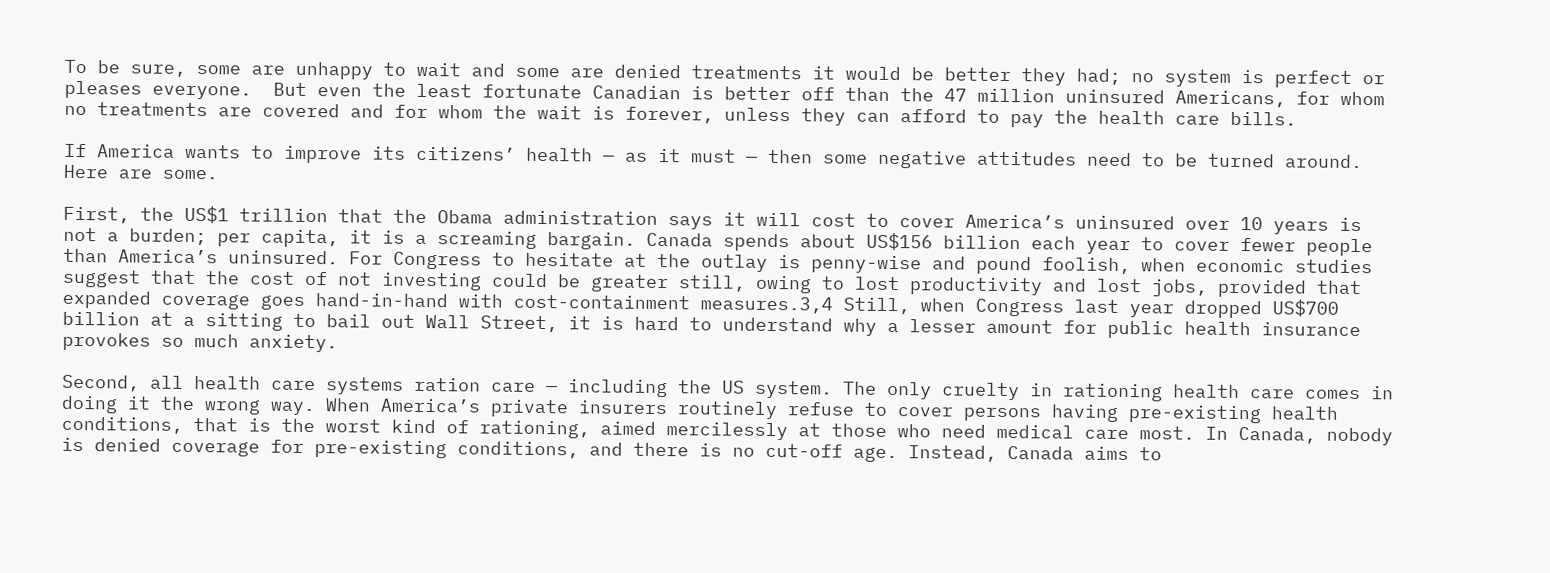To be sure, some are unhappy to wait and some are denied treatments it would be better they had; no system is perfect or pleases everyone.  But even the least fortunate Canadian is better off than the 47 million uninsured Americans, for whom no treatments are covered and for whom the wait is forever, unless they can afford to pay the health care bills.

If America wants to improve its citizens’ health — as it must — then some negative attitudes need to be turned around.  Here are some.

First, the US$1 trillion that the Obama administration says it will cost to cover America’s uninsured over 10 years is not a burden; per capita, it is a screaming bargain. Canada spends about US$156 billion each year to cover fewer people than America’s uninsured. For Congress to hesitate at the outlay is penny-wise and pound foolish, when economic studies suggest that the cost of not investing could be greater still, owing to lost productivity and lost jobs, provided that expanded coverage goes hand-in-hand with cost-containment measures.3,4 Still, when Congress last year dropped US$700 billion at a sitting to bail out Wall Street, it is hard to understand why a lesser amount for public health insurance provokes so much anxiety.

Second, all health care systems ration care — including the US system. The only cruelty in rationing health care comes in doing it the wrong way. When America’s private insurers routinely refuse to cover persons having pre-existing health conditions, that is the worst kind of rationing, aimed mercilessly at those who need medical care most. In Canada, nobody is denied coverage for pre-existing conditions, and there is no cut-off age. Instead, Canada aims to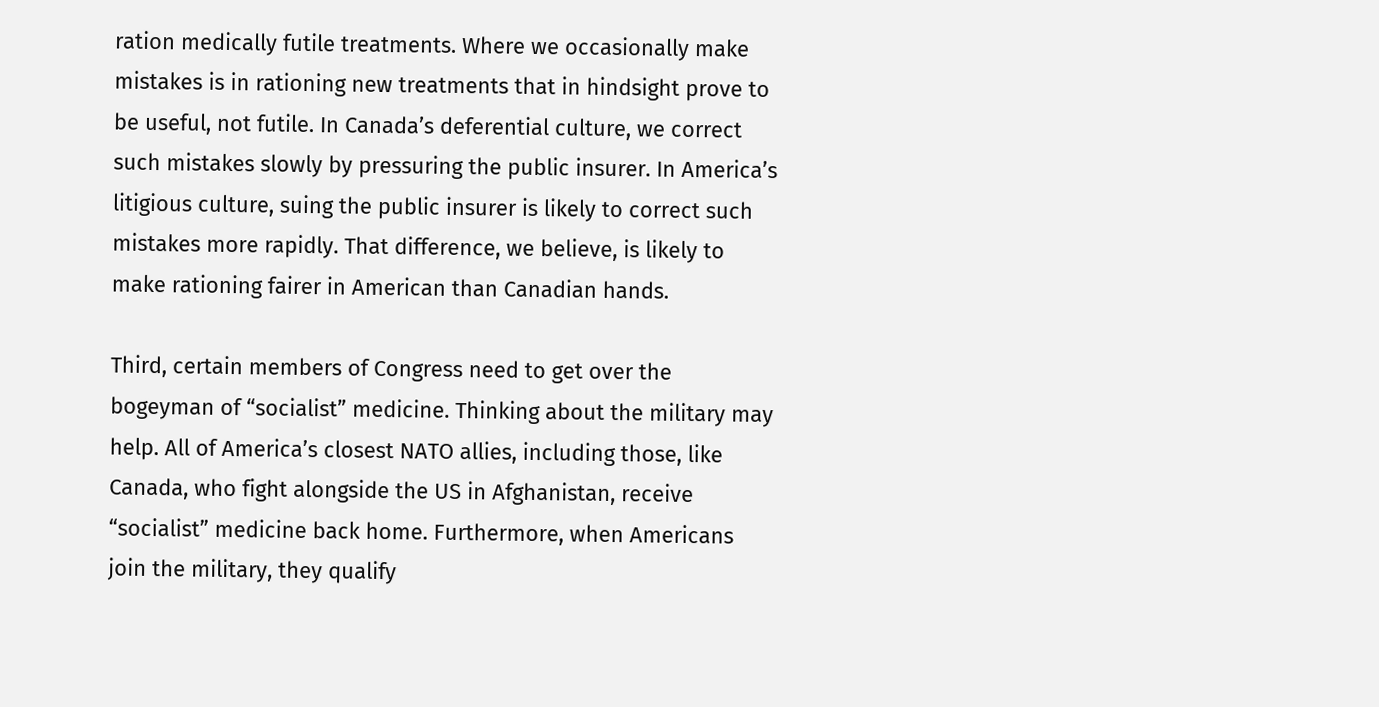ration medically futile treatments. Where we occasionally make mistakes is in rationing new treatments that in hindsight prove to be useful, not futile. In Canada’s deferential culture, we correct such mistakes slowly by pressuring the public insurer. In America’s litigious culture, suing the public insurer is likely to correct such mistakes more rapidly. That difference, we believe, is likely to make rationing fairer in American than Canadian hands.

Third, certain members of Congress need to get over the bogeyman of “socialist” medicine. Thinking about the military may help. All of America’s closest NATO allies, including those, like Canada, who fight alongside the US in Afghanistan, receive “socialist” medicine back home. Furthermore, when Americans join the military, they qualify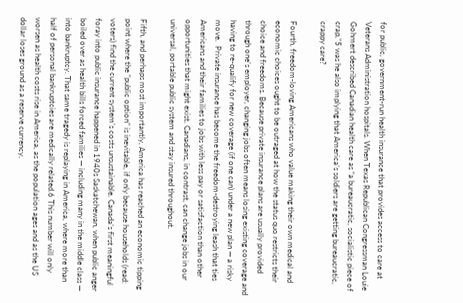for public, government-run health insurance that provides access to care at Veterans Administration hospitals. When Texas Republican Congressman Louie Gohmert described Canadian health care as “a bureaucratic, socialistic piece of crap,”5 was he also implying that America’s soldiers are getting bureaucratic, crappy care?

Fourth, freedom-loving Americans who value making their own medical and economic choices ought to be outraged at how the status quo restricts their choice and freedoms. Because private insurance plans are usually provided through one’s employer, changing jobs often means losing existing coverage and having to re-qualify for new coverage (if one can) under a new plan — a risky move.  Private insurance has become the freedom-destroying leash that ties Americans and their families to jobs with less pay or satisfaction than other opportunities that might exist. Canadians, in contrast, can change jobs in our universal, portable public system and stay insured throughout.

Fifth, and perhaps most importantly, America has reached an economic tipping point where the “public option” is inevitable, if only because households (read: voters) find the current system’s costs unsustainable. Canada’s first meaningful foray into public insurance happened in 1940s Saskatchewan, when public anger boiled over as health bills forced families — including many in the middle class — into bankruptcy. That same tragedy is replaying in America, where more than half of personal bankruptcies are medically related.6 This number will only worsen as health costs rise in America, as the population ages and as the US dollar loses ground as a reserve currency.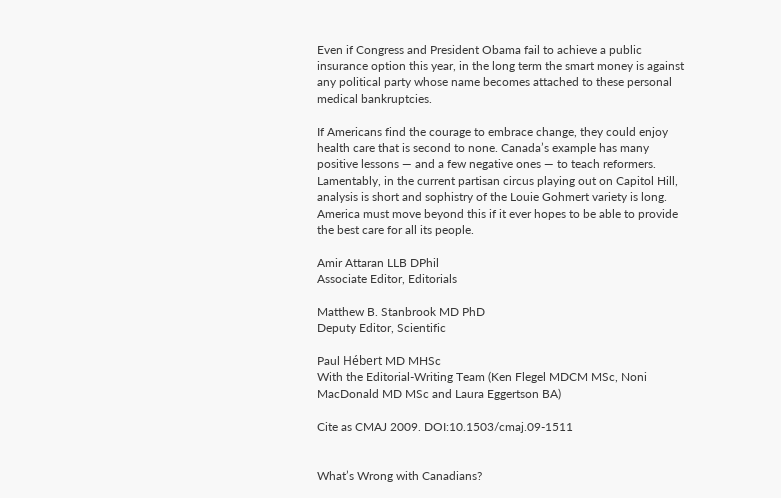Even if Congress and President Obama fail to achieve a public insurance option this year, in the long term the smart money is against any political party whose name becomes attached to these personal medical bankruptcies.

If Americans find the courage to embrace change, they could enjoy health care that is second to none. Canada’s example has many positive lessons — and a few negative ones — to teach reformers. Lamentably, in the current partisan circus playing out on Capitol Hill, analysis is short and sophistry of the Louie Gohmert variety is long. America must move beyond this if it ever hopes to be able to provide the best care for all its people.

Amir Attaran LLB DPhil
Associate Editor, Editorials

Matthew B. Stanbrook MD PhD
Deputy Editor, Scientific

Paul Hébert MD MHSc
With the Editorial-Writing Team (Ken Flegel MDCM MSc, Noni MacDonald MD MSc and Laura Eggertson BA)

Cite as CMAJ 2009. DOI:10.1503/cmaj.09-1511


What’s Wrong with Canadians?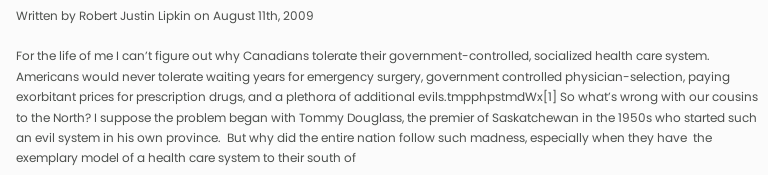Written by Robert Justin Lipkin on August 11th, 2009

For the life of me I can’t figure out why Canadians tolerate their government-controlled, socialized health care system. Americans would never tolerate waiting years for emergency surgery, government controlled physician-selection, paying exorbitant prices for prescription drugs, and a plethora of additional evils.tmpphpstmdWx[1] So what’s wrong with our cousins to the North? I suppose the problem began with Tommy Douglass, the premier of Saskatchewan in the 1950s who started such an evil system in his own province.  But why did the entire nation follow such madness, especially when they have  the exemplary model of a health care system to their south of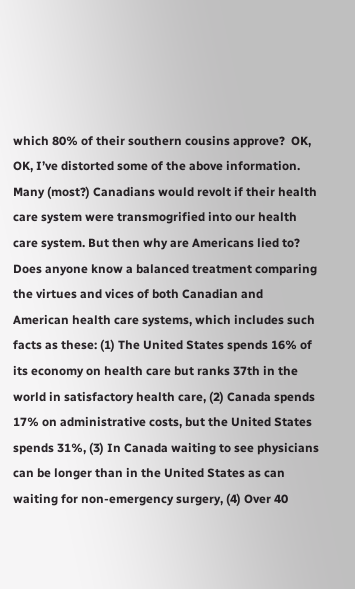which 80% of their southern cousins approve?  OK, OK, I’ve distorted some of the above information. Many (most?) Canadians would revolt if their health care system were transmogrified into our health care system. But then why are Americans lied to?  Does anyone know a balanced treatment comparing the virtues and vices of both Canadian and American health care systems, which includes such facts as these: (1) The United States spends 16% of its economy on health care but ranks 37th in the world in satisfactory health care, (2) Canada spends 17% on administrative costs, but the United States spends 31%, (3) In Canada waiting to see physicians can be longer than in the United States as can waiting for non-emergency surgery, (4) Over 40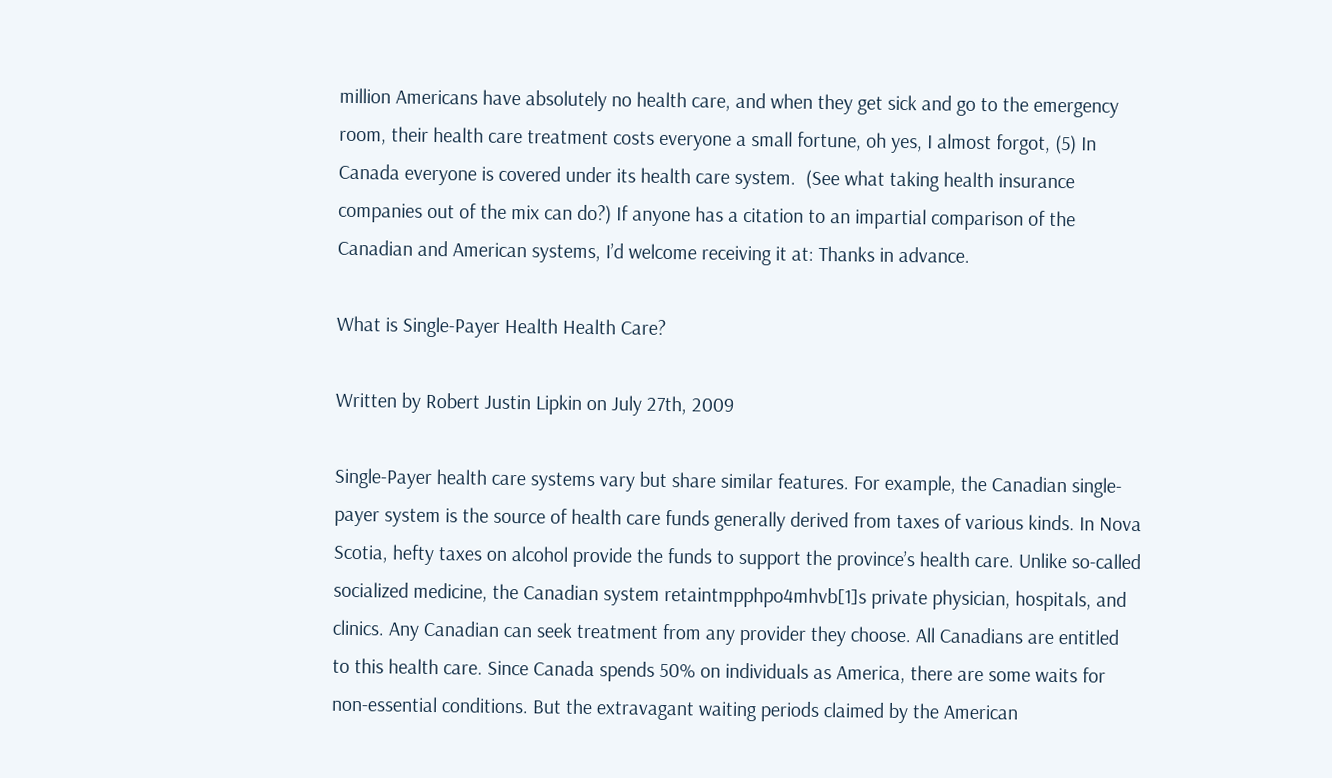million Americans have absolutely no health care, and when they get sick and go to the emergency room, their health care treatment costs everyone a small fortune, oh yes, I almost forgot, (5) In Canada everyone is covered under its health care system.  (See what taking health insurance companies out of the mix can do?) If anyone has a citation to an impartial comparison of the Canadian and American systems, I’d welcome receiving it at: Thanks in advance.

What is Single-Payer Health Health Care?

Written by Robert Justin Lipkin on July 27th, 2009

Single-Payer health care systems vary but share similar features. For example, the Canadian single-payer system is the source of health care funds generally derived from taxes of various kinds. In Nova Scotia, hefty taxes on alcohol provide the funds to support the province’s health care. Unlike so-called socialized medicine, the Canadian system retaintmpphpo4mhvb[1]s private physician, hospitals, and clinics. Any Canadian can seek treatment from any provider they choose. All Canadians are entitled to this health care. Since Canada spends 50% on individuals as America, there are some waits for non-essential conditions. But the extravagant waiting periods claimed by the American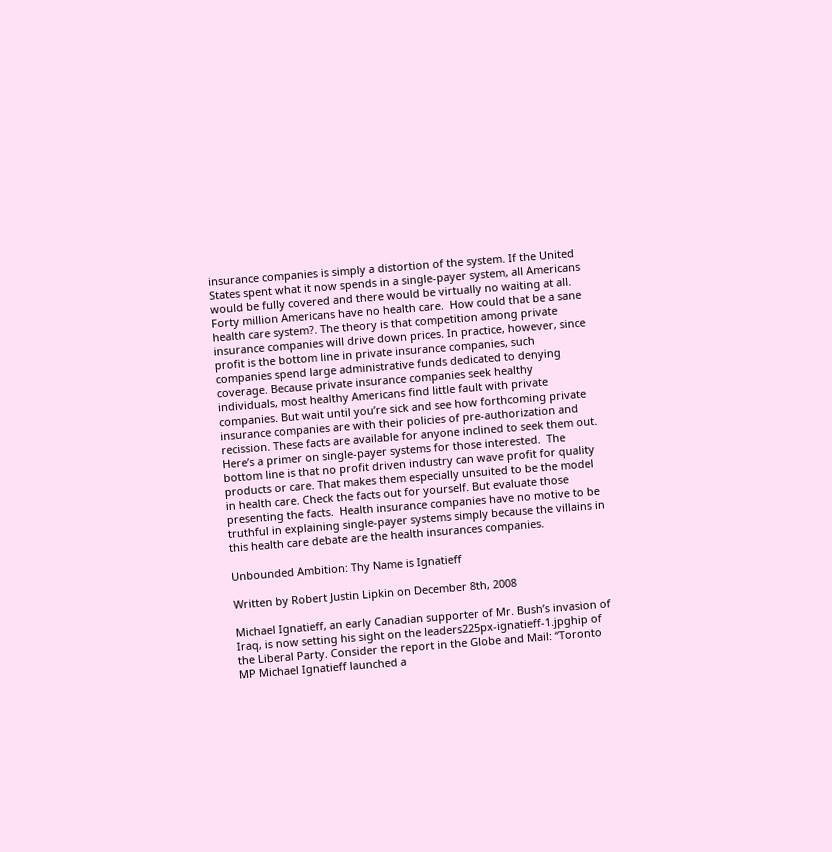insurance companies is simply a distortion of the system. If the United States spent what it now spends in a single-payer system, all Americans would be fully covered and there would be virtually no waiting at all. Forty million Americans have no health care.  How could that be a sane health care system?. The theory is that competition among private insurance companies will drive down prices. In practice, however, since profit is the bottom line in private insurance companies, such companies spend large administrative funds dedicated to denying coverage. Because private insurance companies seek healthy individuals, most healthy Americans find little fault with private companies. But wait until you’re sick and see how forthcoming private insurance companies are with their policies of pre-authorization and recission. These facts are available for anyone inclined to seek them out. Here’s a primer on single-payer systems for those interested.  The bottom line is that no profit driven industry can wave profit for quality products or care. That makes them especially unsuited to be the model in health care. Check the facts out for yourself. But evaluate those presenting the facts.  Health insurance companies have no motive to be truthful in explaining single-payer systems simply because the villains in this health care debate are the health insurances companies.

Unbounded Ambition: Thy Name is Ignatieff

Written by Robert Justin Lipkin on December 8th, 2008

Michael Ignatieff, an early Canadian supporter of Mr. Bush’s invasion of Iraq, is now setting his sight on the leaders225px-ignatieff-1.jpghip of the Liberal Party. Consider the report in the Globe and Mail: “Toronto MP Michael Ignatieff launched a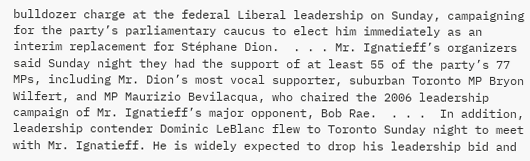bulldozer charge at the federal Liberal leadership on Sunday, campaigning for the party’s parliamentary caucus to elect him immediately as an interim replacement for Stéphane Dion.  . . . Mr. Ignatieff’s organizers said Sunday night they had the support of at least 55 of the party’s 77 MPs, including Mr. Dion’s most vocal supporter, suburban Toronto MP Bryon Wilfert, and MP Maurizio Bevilacqua, who chaired the 2006 leadership campaign of Mr. Ignatieff’s major opponent, Bob Rae.  . . .  In addition, leadership contender Dominic LeBlanc flew to Toronto Sunday night to meet with Mr. Ignatieff. He is widely expected to drop his leadership bid and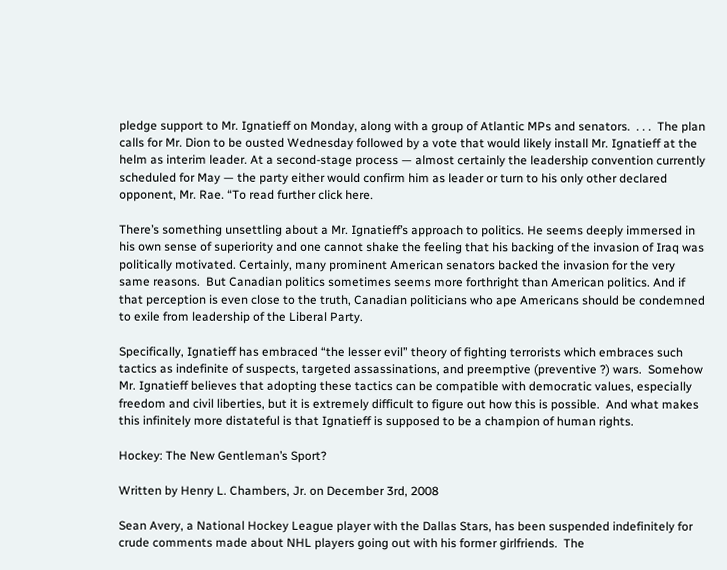pledge support to Mr. Ignatieff on Monday, along with a group of Atlantic MPs and senators.  . . .  The plan calls for Mr. Dion to be ousted Wednesday followed by a vote that would likely install Mr. Ignatieff at the helm as interim leader. At a second-stage process — almost certainly the leadership convention currently scheduled for May — the party either would confirm him as leader or turn to his only other declared opponent, Mr. Rae. “To read further click here.

There’s something unsettling about a Mr. Ignatieff’s approach to politics. He seems deeply immersed in his own sense of superiority and one cannot shake the feeling that his backing of the invasion of Iraq was politically motivated. Certainly, many prominent American senators backed the invasion for the very same reasons.  But Canadian politics sometimes seems more forthright than American politics. And if that perception is even close to the truth, Canadian politicians who ape Americans should be condemned to exile from leadership of the Liberal Party.

Specifically, Ignatieff has embraced “the lesser evil” theory of fighting terrorists which embraces such tactics as indefinite of suspects, targeted assassinations, and preemptive (preventive ?) wars.  Somehow Mr. Ignatieff believes that adopting these tactics can be compatible with democratic values, especially freedom and civil liberties, but it is extremely difficult to figure out how this is possible.  And what makes this infinitely more distateful is that Ignatieff is supposed to be a champion of human rights.

Hockey: The New Gentleman’s Sport?

Written by Henry L. Chambers, Jr. on December 3rd, 2008

Sean Avery, a National Hockey League player with the Dallas Stars, has been suspended indefinitely for crude comments made about NHL players going out with his former girlfriends.  The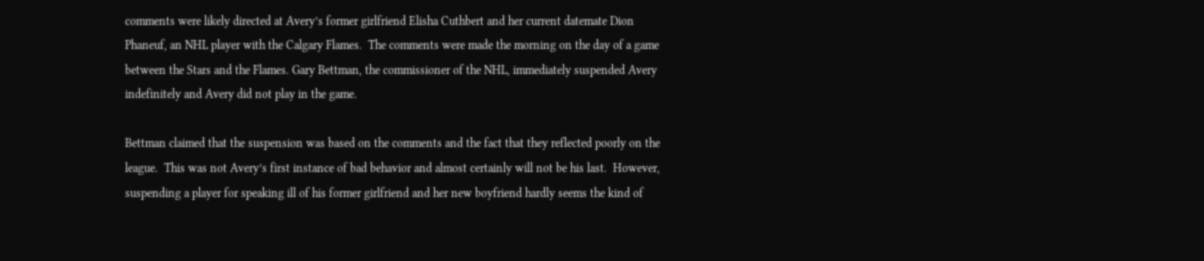comments were likely directed at Avery’s former girlfriend Elisha Cuthbert and her current datemate Dion Phaneuf, an NHL player with the Calgary Flames.  The comments were made the morning on the day of a game between the Stars and the Flames. Gary Bettman, the commissioner of the NHL, immediately suspended Avery indefinitely and Avery did not play in the game.

Bettman claimed that the suspension was based on the comments and the fact that they reflected poorly on the league.  This was not Avery’s first instance of bad behavior and almost certainly will not be his last.  However, suspending a player for speaking ill of his former girlfriend and her new boyfriend hardly seems the kind of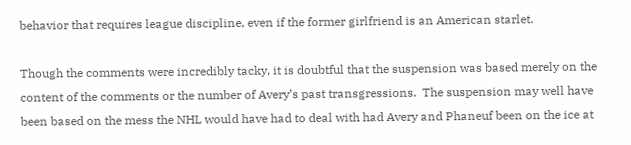behavior that requires league discipline, even if the former girlfriend is an American starlet.

Though the comments were incredibly tacky, it is doubtful that the suspension was based merely on the content of the comments or the number of Avery’s past transgressions.  The suspension may well have been based on the mess the NHL would have had to deal with had Avery and Phaneuf been on the ice at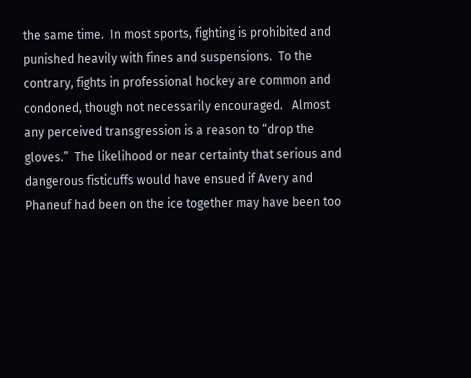the same time.  In most sports, fighting is prohibited and punished heavily with fines and suspensions.  To the contrary, fights in professional hockey are common and condoned, though not necessarily encouraged.   Almost any perceived transgression is a reason to “drop the gloves.”  The likelihood or near certainty that serious and dangerous fisticuffs would have ensued if Avery and Phaneuf had been on the ice together may have been too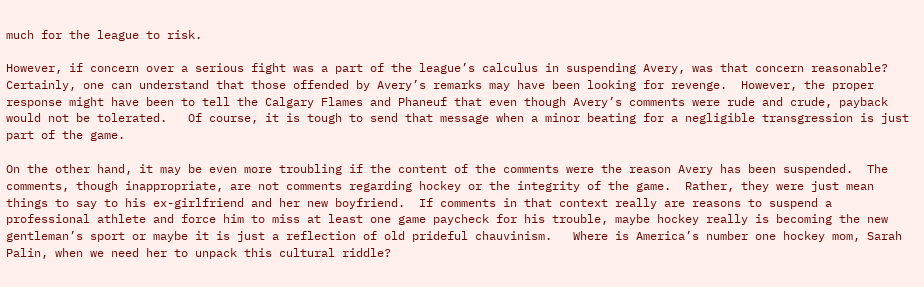much for the league to risk.

However, if concern over a serious fight was a part of the league’s calculus in suspending Avery, was that concern reasonable?  Certainly, one can understand that those offended by Avery’s remarks may have been looking for revenge.  However, the proper response might have been to tell the Calgary Flames and Phaneuf that even though Avery’s comments were rude and crude, payback would not be tolerated.   Of course, it is tough to send that message when a minor beating for a negligible transgression is just part of the game.

On the other hand, it may be even more troubling if the content of the comments were the reason Avery has been suspended.  The comments, though inappropriate, are not comments regarding hockey or the integrity of the game.  Rather, they were just mean things to say to his ex-girlfriend and her new boyfriend.  If comments in that context really are reasons to suspend a professional athlete and force him to miss at least one game paycheck for his trouble, maybe hockey really is becoming the new gentleman’s sport or maybe it is just a reflection of old prideful chauvinism.   Where is America’s number one hockey mom, Sarah Palin, when we need her to unpack this cultural riddle?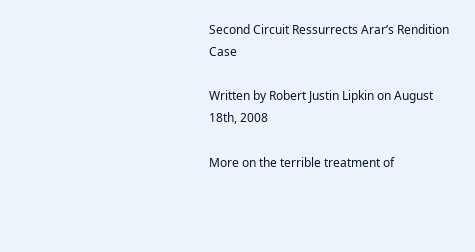Second Circuit Ressurrects Arar’s Rendition Case

Written by Robert Justin Lipkin on August 18th, 2008

More on the terrible treatment of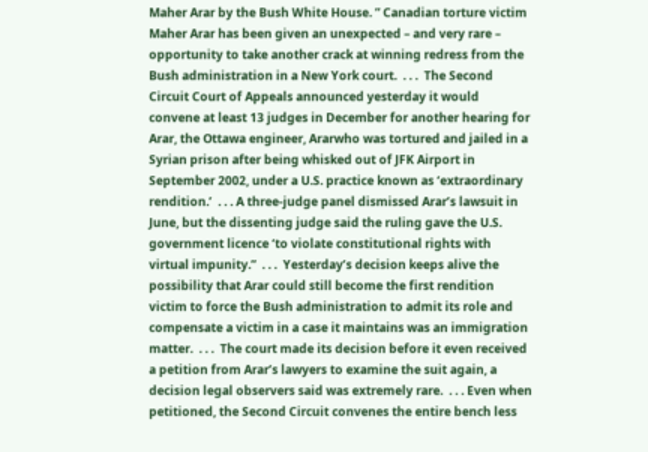Maher Arar by the Bush White House. ” Canadian torture victim Maher Arar has been given an unexpected – and very rare – opportunity to take another crack at winning redress from the Bush administration in a New York court.  . . .  The Second Circuit Court of Appeals announced yesterday it would convene at least 13 judges in December for another hearing for Arar, the Ottawa engineer, Ararwho was tortured and jailed in a Syrian prison after being whisked out of JFK Airport in September 2002, under a U.S. practice known as ‘extraordinary rendition.’  . . . A three-judge panel dismissed Arar’s lawsuit in June, but the dissenting judge said the ruling gave the U.S. government licence ‘to violate constitutional rights with virtual impunity.”  . . .  Yesterday’s decision keeps alive the possibility that Arar could still become the first rendition victim to force the Bush administration to admit its role and compensate a victim in a case it maintains was an immigration matter.  . . .  The court made its decision before it even received a petition from Arar’s lawyers to examine the suit again, a decision legal observers said was extremely rare.  . . . Even when petitioned, the Second Circuit convenes the entire bench less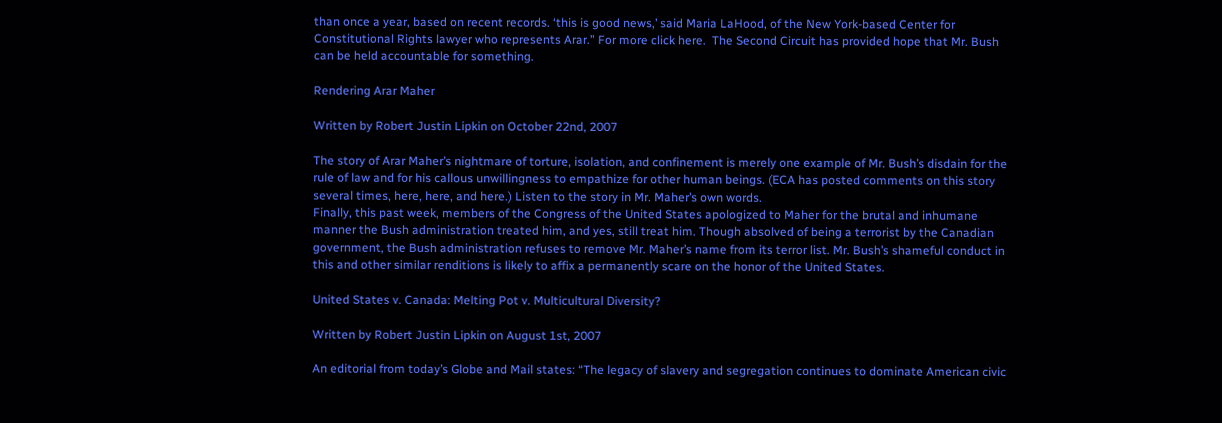than once a year, based on recent records. ‘this is good news,’ said Maria LaHood, of the New York-based Center for Constitutional Rights lawyer who represents Arar.” For more click here.  The Second Circuit has provided hope that Mr. Bush can be held accountable for something.

Rendering Arar Maher

Written by Robert Justin Lipkin on October 22nd, 2007

The story of Arar Maher’s nightmare of torture, isolation, and confinement is merely one example of Mr. Bush’s disdain for the rule of law and for his callous unwillingness to empathize for other human beings. (ECA has posted comments on this story several times, here, here, and here.) Listen to the story in Mr. Maher’s own words.
Finally, this past week, members of the Congress of the United States apologized to Maher for the brutal and inhumane manner the Bush administration treated him, and yes, still treat him. Though absolved of being a terrorist by the Canadian government, the Bush administration refuses to remove Mr. Maher’s name from its terror list. Mr. Bush’s shameful conduct in this and other similar renditions is likely to affix a permanently scare on the honor of the United States.

United States v. Canada: Melting Pot v. Multicultural Diversity?

Written by Robert Justin Lipkin on August 1st, 2007

An editorial from today’s Globe and Mail states: “The legacy of slavery and segregation continues to dominate American civic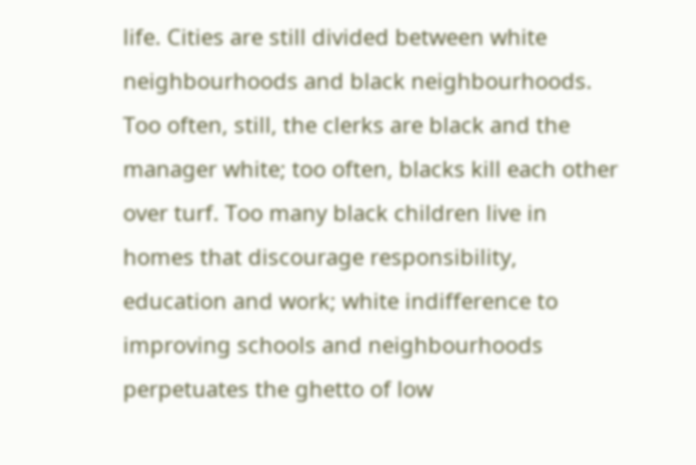life. Cities are still divided between white neighbourhoods and black neighbourhoods. Too often, still, the clerks are black and the manager white; too often, blacks kill each other over turf. Too many black children live in homes that discourage responsibility, education and work; white indifference to improving schools and neighbourhoods perpetuates the ghetto of low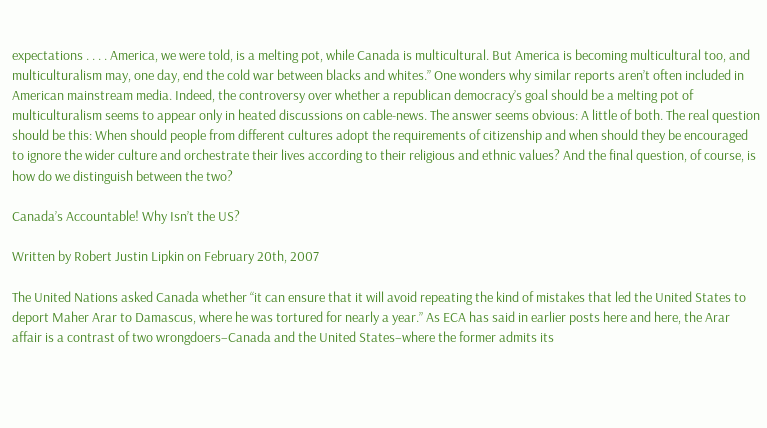expectations . . . . America, we were told, is a melting pot, while Canada is multicultural. But America is becoming multicultural too, and multiculturalism may, one day, end the cold war between blacks and whites.” One wonders why similar reports aren’t often included in American mainstream media. Indeed, the controversy over whether a republican democracy’s goal should be a melting pot of multiculturalism seems to appear only in heated discussions on cable-news. The answer seems obvious: A little of both. The real question should be this: When should people from different cultures adopt the requirements of citizenship and when should they be encouraged to ignore the wider culture and orchestrate their lives according to their religious and ethnic values? And the final question, of course, is how do we distinguish between the two?

Canada’s Accountable! Why Isn’t the US?

Written by Robert Justin Lipkin on February 20th, 2007

The United Nations asked Canada whether “it can ensure that it will avoid repeating the kind of mistakes that led the United States to deport Maher Arar to Damascus, where he was tortured for nearly a year.” As ECA has said in earlier posts here and here, the Arar affair is a contrast of two wrongdoers–Canada and the United States–where the former admits its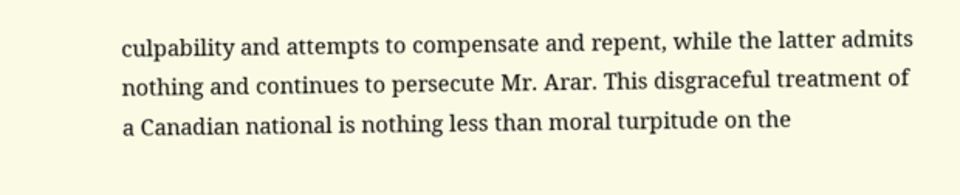culpability and attempts to compensate and repent, while the latter admits nothing and continues to persecute Mr. Arar. This disgraceful treatment of a Canadian national is nothing less than moral turpitude on the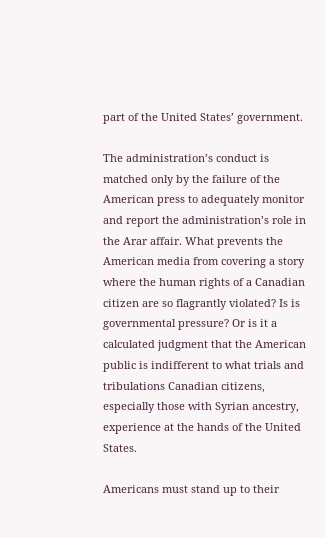part of the United States’ government.

The administration’s conduct is matched only by the failure of the American press to adequately monitor and report the administration’s role in the Arar affair. What prevents the American media from covering a story where the human rights of a Canadian citizen are so flagrantly violated? Is is governmental pressure? Or is it a calculated judgment that the American public is indifferent to what trials and tribulations Canadian citizens, especially those with Syrian ancestry, experience at the hands of the United States.

Americans must stand up to their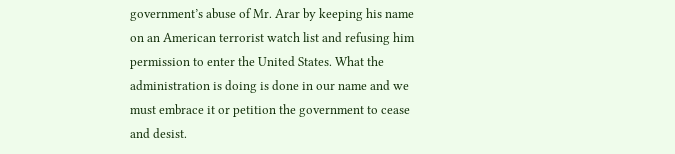government’s abuse of Mr. Arar by keeping his name on an American terrorist watch list and refusing him permission to enter the United States. What the administration is doing is done in our name and we must embrace it or petition the government to cease and desist.